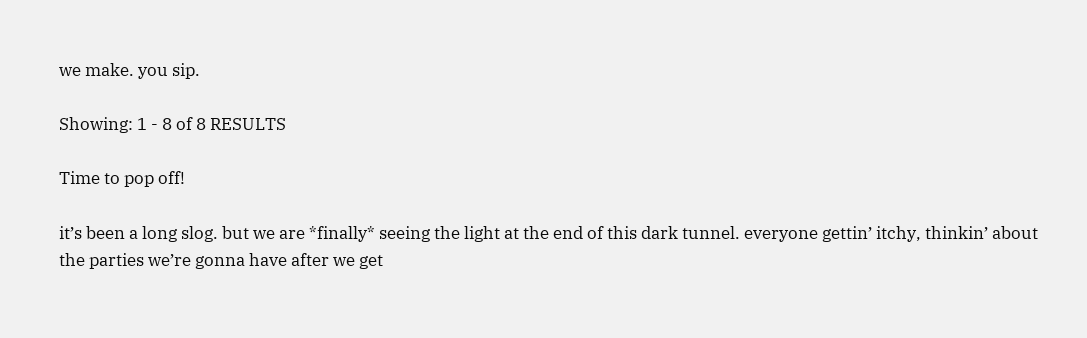we make. you sip.

Showing: 1 - 8 of 8 RESULTS

Time to pop off!

it’s been a long slog. but we are *finally* seeing the light at the end of this dark tunnel. everyone gettin’ itchy, thinkin’ about the parties we’re gonna have after we get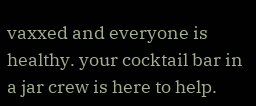vaxxed and everyone is healthy. your cocktail bar in a jar crew is here to help.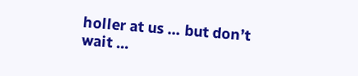holler at us … but don’t wait …